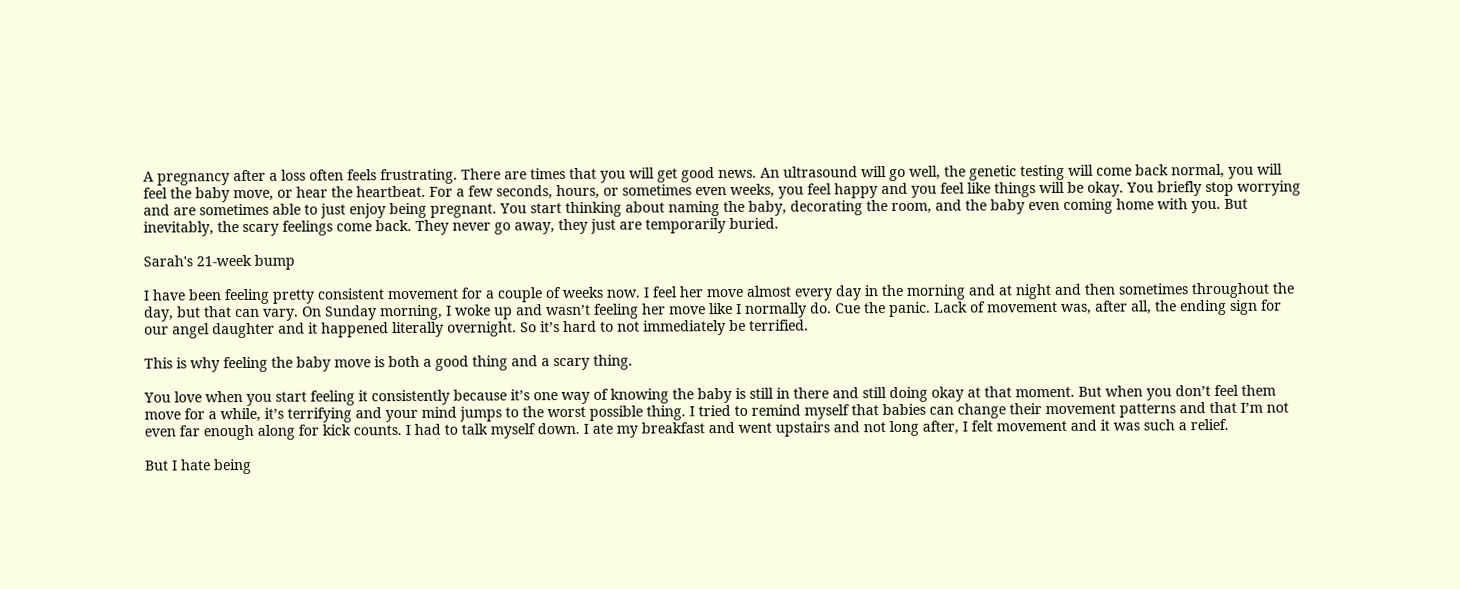A pregnancy after a loss often feels frustrating. There are times that you will get good news. An ultrasound will go well, the genetic testing will come back normal, you will feel the baby move, or hear the heartbeat. For a few seconds, hours, or sometimes even weeks, you feel happy and you feel like things will be okay. You briefly stop worrying and are sometimes able to just enjoy being pregnant. You start thinking about naming the baby, decorating the room, and the baby even coming home with you. But inevitably, the scary feelings come back. They never go away, they just are temporarily buried.

Sarah's 21-week bump

I have been feeling pretty consistent movement for a couple of weeks now. I feel her move almost every day in the morning and at night and then sometimes throughout the day, but that can vary. On Sunday morning, I woke up and wasn’t feeling her move like I normally do. Cue the panic. Lack of movement was, after all, the ending sign for our angel daughter and it happened literally overnight. So it’s hard to not immediately be terrified.

This is why feeling the baby move is both a good thing and a scary thing.

You love when you start feeling it consistently because it’s one way of knowing the baby is still in there and still doing okay at that moment. But when you don’t feel them move for a while, it’s terrifying and your mind jumps to the worst possible thing. I tried to remind myself that babies can change their movement patterns and that I’m not even far enough along for kick counts. I had to talk myself down. I ate my breakfast and went upstairs and not long after, I felt movement and it was such a relief.

But I hate being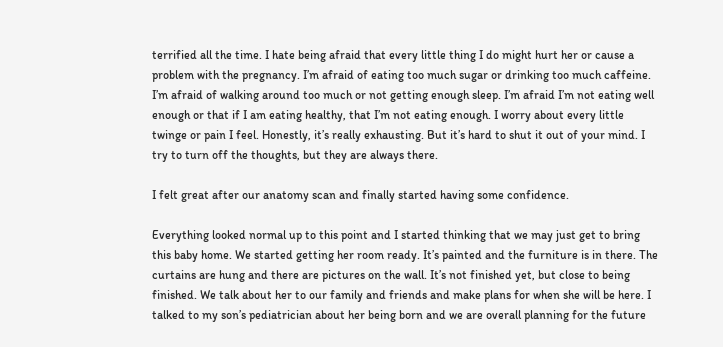terrified all the time. I hate being afraid that every little thing I do might hurt her or cause a problem with the pregnancy. I’m afraid of eating too much sugar or drinking too much caffeine. I’m afraid of walking around too much or not getting enough sleep. I’m afraid I’m not eating well enough or that if I am eating healthy, that I’m not eating enough. I worry about every little twinge or pain I feel. Honestly, it’s really exhausting. But it’s hard to shut it out of your mind. I try to turn off the thoughts, but they are always there.

I felt great after our anatomy scan and finally started having some confidence.

Everything looked normal up to this point and I started thinking that we may just get to bring this baby home. We started getting her room ready. It’s painted and the furniture is in there. The curtains are hung and there are pictures on the wall. It’s not finished yet, but close to being finished. We talk about her to our family and friends and make plans for when she will be here. I talked to my son’s pediatrician about her being born and we are overall planning for the future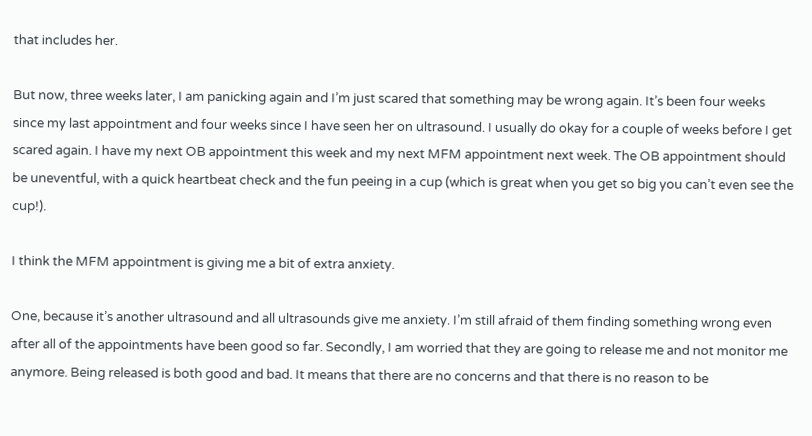that includes her.

But now, three weeks later, I am panicking again and I’m just scared that something may be wrong again. It’s been four weeks since my last appointment and four weeks since I have seen her on ultrasound. I usually do okay for a couple of weeks before I get scared again. I have my next OB appointment this week and my next MFM appointment next week. The OB appointment should be uneventful, with a quick heartbeat check and the fun peeing in a cup (which is great when you get so big you can’t even see the cup!).

I think the MFM appointment is giving me a bit of extra anxiety.

One, because it’s another ultrasound and all ultrasounds give me anxiety. I’m still afraid of them finding something wrong even after all of the appointments have been good so far. Secondly, I am worried that they are going to release me and not monitor me anymore. Being released is both good and bad. It means that there are no concerns and that there is no reason to be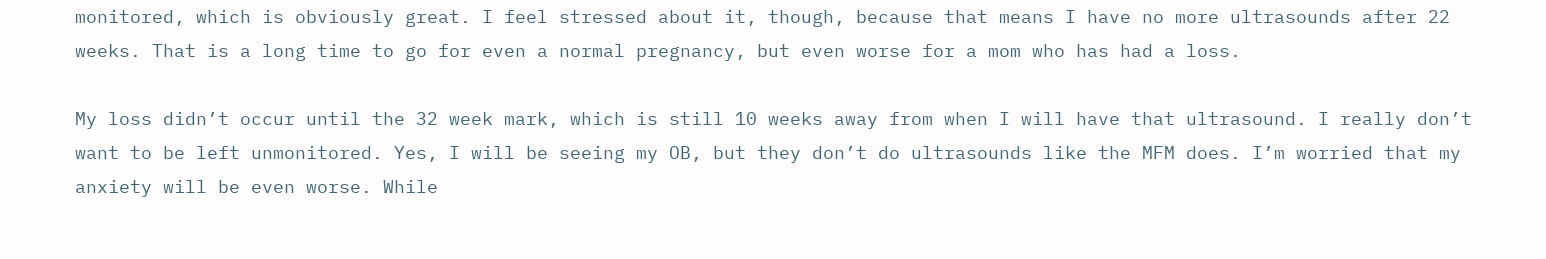monitored, which is obviously great. I feel stressed about it, though, because that means I have no more ultrasounds after 22 weeks. That is a long time to go for even a normal pregnancy, but even worse for a mom who has had a loss.

My loss didn’t occur until the 32 week mark, which is still 10 weeks away from when I will have that ultrasound. I really don’t want to be left unmonitored. Yes, I will be seeing my OB, but they don’t do ultrasounds like the MFM does. I’m worried that my anxiety will be even worse. While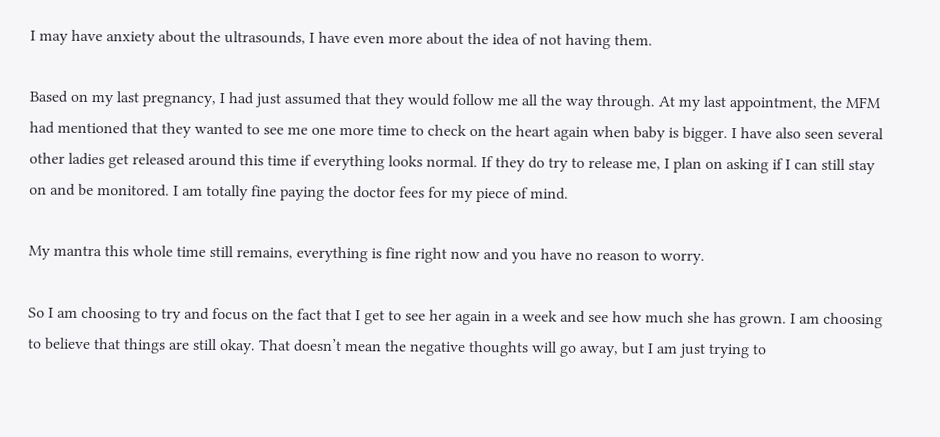I may have anxiety about the ultrasounds, I have even more about the idea of not having them.

Based on my last pregnancy, I had just assumed that they would follow me all the way through. At my last appointment, the MFM had mentioned that they wanted to see me one more time to check on the heart again when baby is bigger. I have also seen several other ladies get released around this time if everything looks normal. If they do try to release me, I plan on asking if I can still stay on and be monitored. I am totally fine paying the doctor fees for my piece of mind.

My mantra this whole time still remains, everything is fine right now and you have no reason to worry.

So I am choosing to try and focus on the fact that I get to see her again in a week and see how much she has grown. I am choosing to believe that things are still okay. That doesn’t mean the negative thoughts will go away, but I am just trying to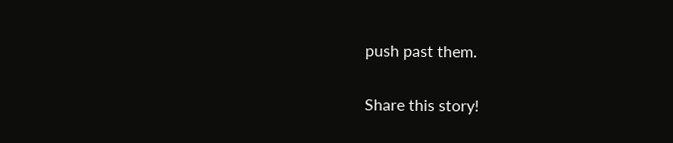push past them.

Share this story!